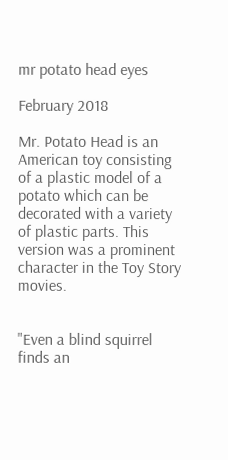mr potato head eyes

February 2018

Mr. Potato Head is an American toy consisting of a plastic model of a potato which can be decorated with a variety of plastic parts. This version was a prominent character in the Toy Story movies.


"Even a blind squirrel finds an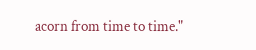acorn from time to time."